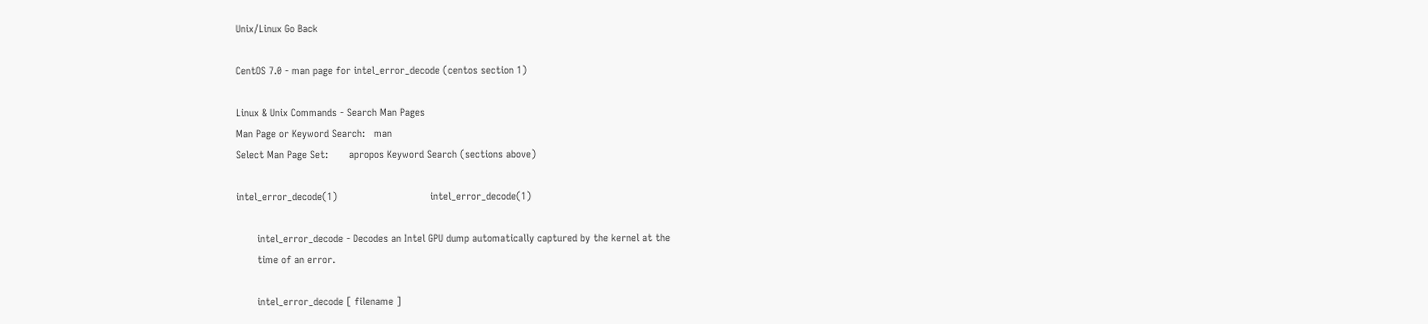Unix/Linux Go Back

CentOS 7.0 - man page for intel_error_decode (centos section 1)

Linux & Unix Commands - Search Man Pages
Man Page or Keyword Search:   man
Select Man Page Set:       apropos Keyword Search (sections above)

intel_error_decode(1)                               intel_error_decode(1)

       intel_error_decode - Decodes an Intel GPU dump automatically captured by the kernel at the
       time of an error.

       intel_error_decode [ filename ]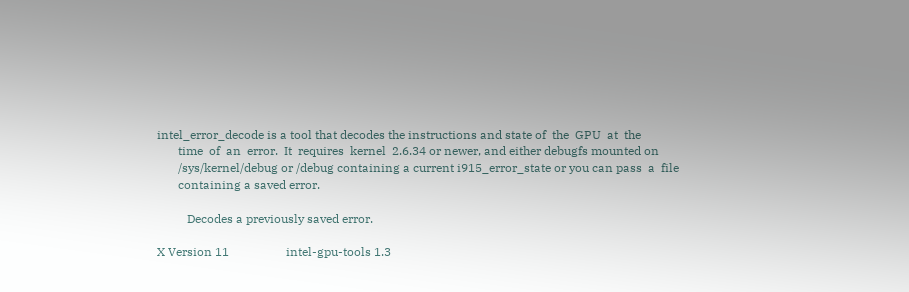intel_error_decode is a tool that decodes the instructions and state of  the  GPU  at  the
       time  of  an  error.  It  requires  kernel  2.6.34 or newer, and either debugfs mounted on
       /sys/kernel/debug or /debug containing a current i915_error_state or you can pass  a  file
       containing a saved error.

          Decodes a previously saved error.

X Version 11                   intel-gpu-tools 1.3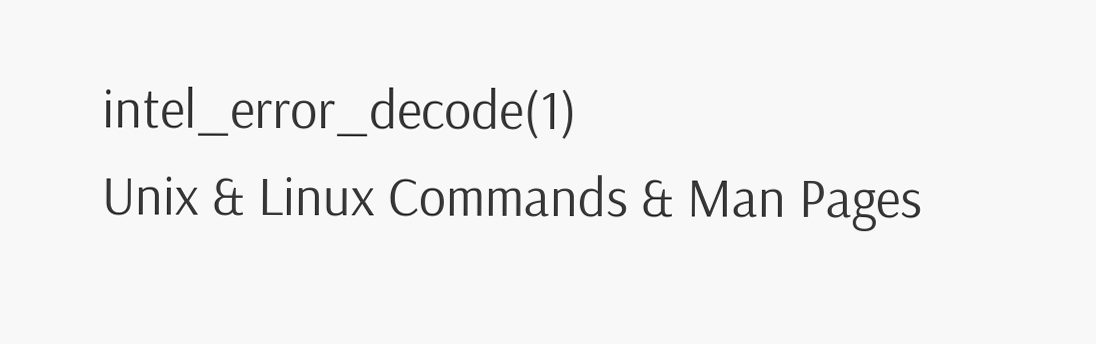intel_error_decode(1)
Unix & Linux Commands & Man Pages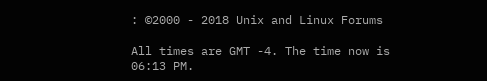: ©2000 - 2018 Unix and Linux Forums

All times are GMT -4. The time now is 06:13 PM.